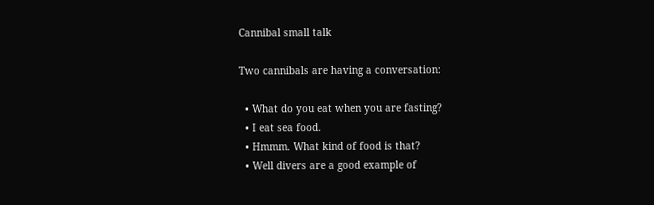Cannibal small talk

Two cannibals are having a conversation:

  • What do you eat when you are fasting?
  • I eat sea food.
  • Hmmm. What kind of food is that?
  • Well divers are a good example of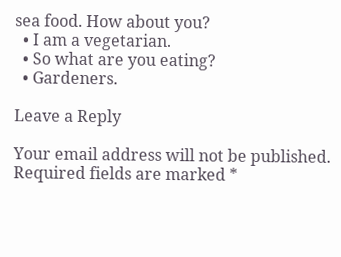sea food. How about you?
  • I am a vegetarian.
  • So what are you eating?
  • Gardeners.

Leave a Reply

Your email address will not be published. Required fields are marked *